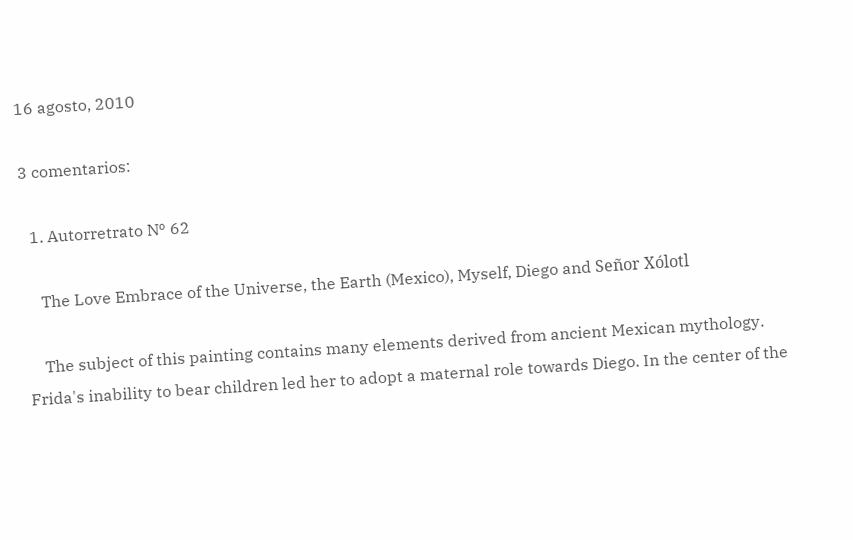16 agosto, 2010

3 comentarios:

  1. Autorretrato Nº 62

    The Love Embrace of the Universe, the Earth (Mexico), Myself, Diego and Señor Xólotl

    The subject of this painting contains many elements derived from ancient Mexican mythology. Frida's inability to bear children led her to adopt a maternal role towards Diego. In the center of the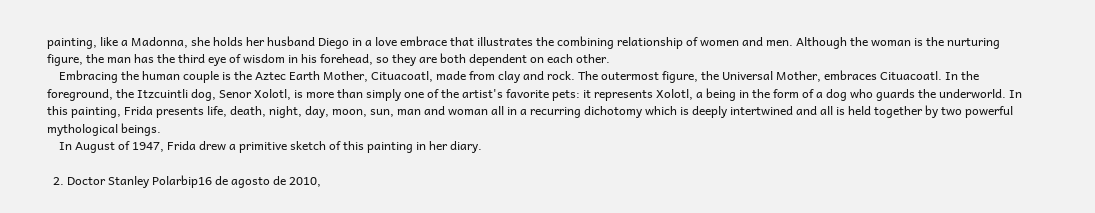painting, like a Madonna, she holds her husband Diego in a love embrace that illustrates the combining relationship of women and men. Although the woman is the nurturing figure, the man has the third eye of wisdom in his forehead, so they are both dependent on each other.
    Embracing the human couple is the Aztec Earth Mother, Cituacoatl, made from clay and rock. The outermost figure, the Universal Mother, embraces Cituacoatl. In the foreground, the Itzcuintli dog, Senor Xolotl, is more than simply one of the artist's favorite pets: it represents Xolotl, a being in the form of a dog who guards the underworld. In this painting, Frida presents life, death, night, day, moon, sun, man and woman all in a recurring dichotomy which is deeply intertwined and all is held together by two powerful mythological beings.
    In August of 1947, Frida drew a primitive sketch of this painting in her diary.

  2. Doctor Stanley Polarbip16 de agosto de 2010,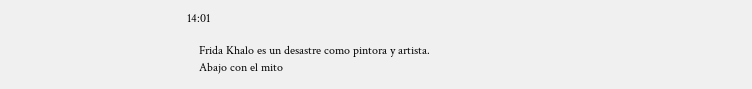14:01

    Frida Khalo es un desastre como pintora y artista.
    Abajo con el mito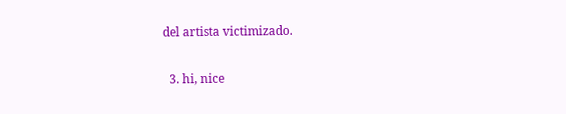del artista victimizado.

  3. hi, nice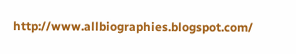http://www.allbiographies.blogspot.com/